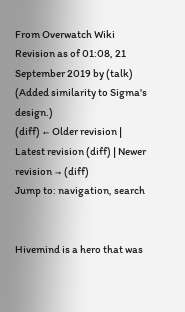From Overwatch Wiki
Revision as of 01:08, 21 September 2019 by (talk) (Added similarity to Sigma's design.)
(diff) ← Older revision | Latest revision (diff) | Newer revision → (diff)
Jump to: navigation, search


Hivemind is a hero that was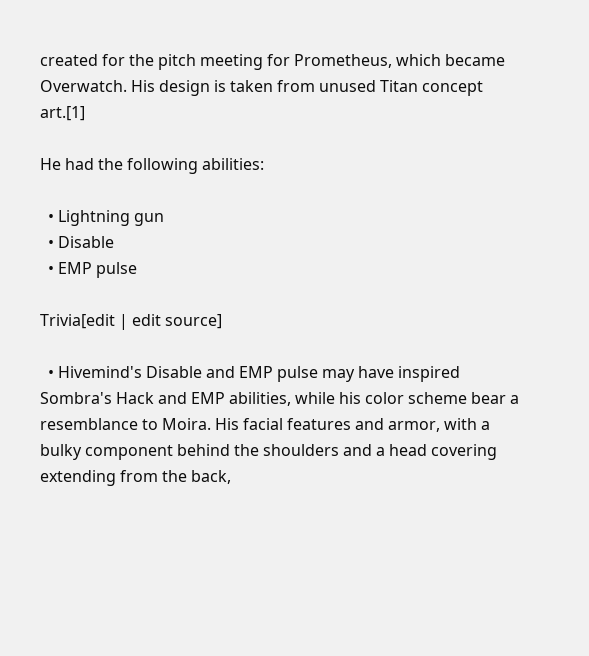created for the pitch meeting for Prometheus, which became Overwatch. His design is taken from unused Titan concept art.[1]

He had the following abilities:

  • Lightning gun
  • Disable
  • EMP pulse

Trivia[edit | edit source]

  • Hivemind's Disable and EMP pulse may have inspired Sombra's Hack and EMP abilities, while his color scheme bear a resemblance to Moira. His facial features and armor, with a bulky component behind the shoulders and a head covering extending from the back,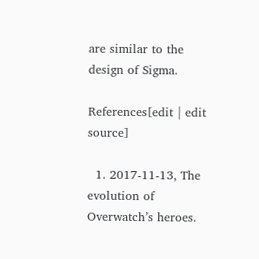are similar to the design of Sigma.

References[edit | edit source]

  1. 2017-11-13, The evolution of Overwatch’s heroes.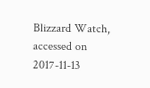Blizzard Watch, accessed on 2017-11-13